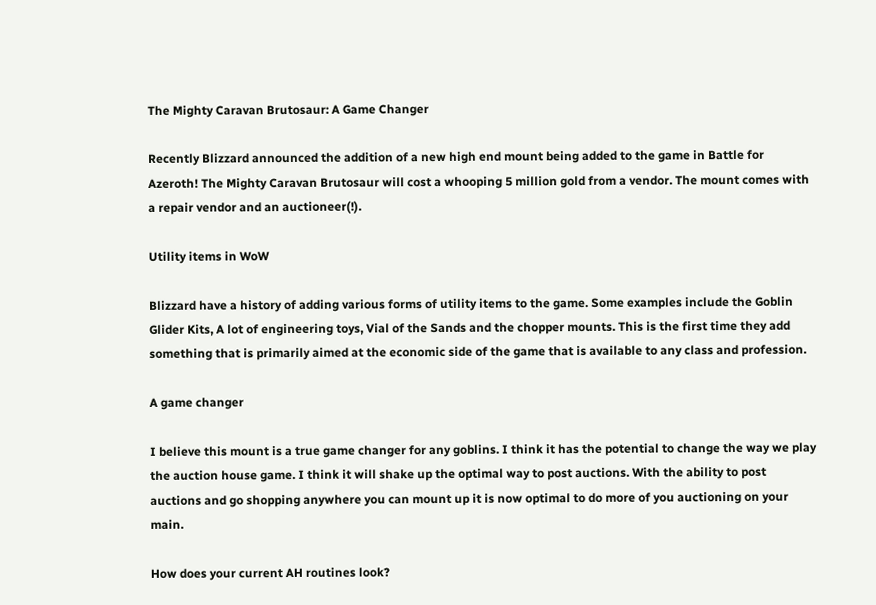The Mighty Caravan Brutosaur: A Game Changer

Recently Blizzard announced the addition of a new high end mount being added to the game in Battle for Azeroth! The Mighty Caravan Brutosaur will cost a whooping 5 million gold from a vendor. The mount comes with a repair vendor and an auctioneer(!).

Utility items in WoW

Blizzard have a history of adding various forms of utility items to the game. Some examples include the Goblin Glider Kits, A lot of engineering toys, Vial of the Sands and the chopper mounts. This is the first time they add something that is primarily aimed at the economic side of the game that is available to any class and profession.

A game changer

I believe this mount is a true game changer for any goblins. I think it has the potential to change the way we play the auction house game. I think it will shake up the optimal way to post auctions. With the ability to post auctions and go shopping anywhere you can mount up it is now optimal to do more of you auctioning on your main.

How does your current AH routines look?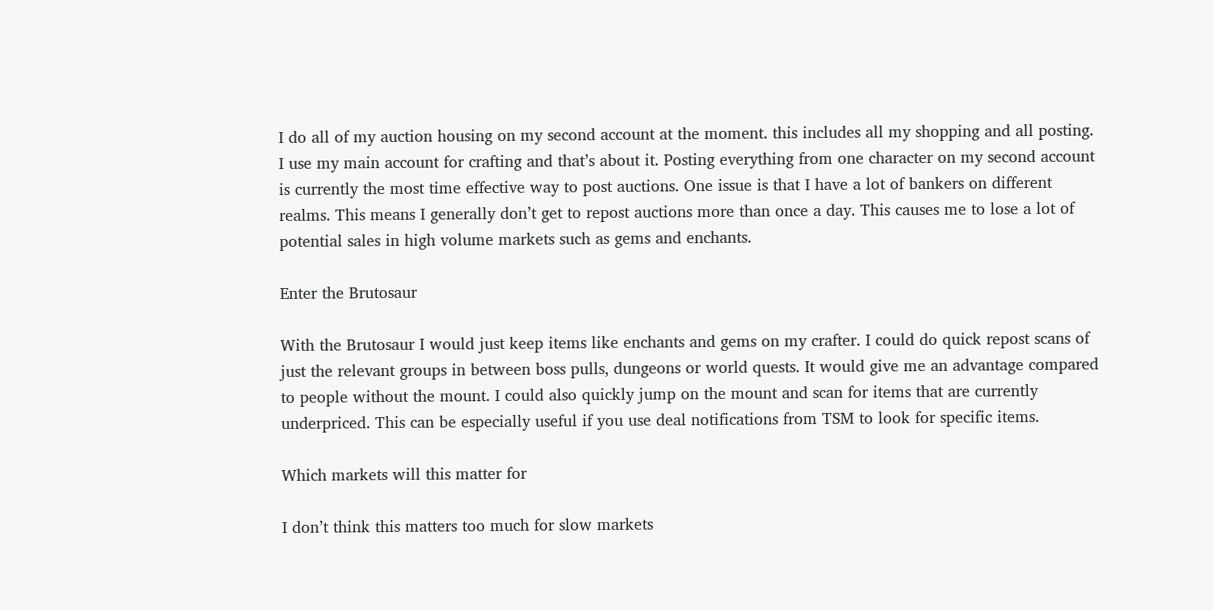I do all of my auction housing on my second account at the moment. this includes all my shopping and all posting. I use my main account for crafting and that’s about it. Posting everything from one character on my second account is currently the most time effective way to post auctions. One issue is that I have a lot of bankers on different realms. This means I generally don’t get to repost auctions more than once a day. This causes me to lose a lot of potential sales in high volume markets such as gems and enchants.

Enter the Brutosaur

With the Brutosaur I would just keep items like enchants and gems on my crafter. I could do quick repost scans of just the relevant groups in between boss pulls, dungeons or world quests. It would give me an advantage compared to people without the mount. I could also quickly jump on the mount and scan for items that are currently underpriced. This can be especially useful if you use deal notifications from TSM to look for specific items.

Which markets will this matter for

I don’t think this matters too much for slow markets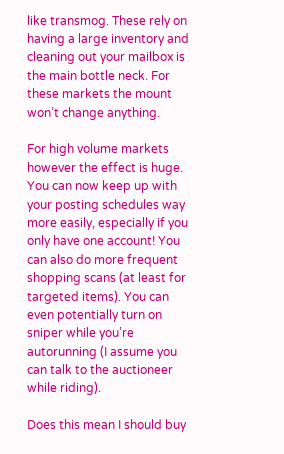like transmog. These rely on having a large inventory and cleaning out your mailbox is the main bottle neck. For these markets the mount won’t change anything.

For high volume markets however the effect is huge. You can now keep up with your posting schedules way more easily, especially if you only have one account! You can also do more frequent shopping scans (at least for targeted items). You can even potentially turn on sniper while you’re autorunning (I assume you can talk to the auctioneer while riding).

Does this mean I should buy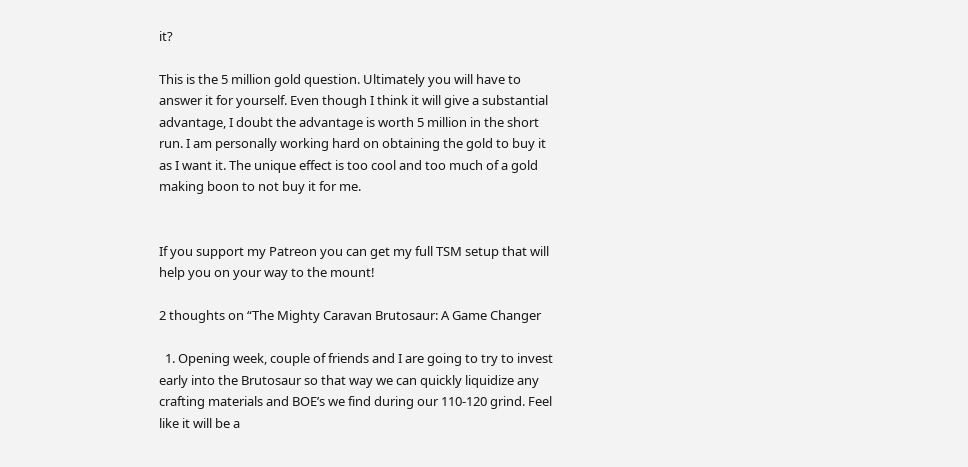it?

This is the 5 million gold question. Ultimately you will have to answer it for yourself. Even though I think it will give a substantial advantage, I doubt the advantage is worth 5 million in the short run. I am personally working hard on obtaining the gold to buy it as I want it. The unique effect is too cool and too much of a gold making boon to not buy it for me.


If you support my Patreon you can get my full TSM setup that will help you on your way to the mount!

2 thoughts on “The Mighty Caravan Brutosaur: A Game Changer

  1. Opening week, couple of friends and I are going to try to invest early into the Brutosaur so that way we can quickly liquidize any crafting materials and BOE’s we find during our 110-120 grind. Feel like it will be a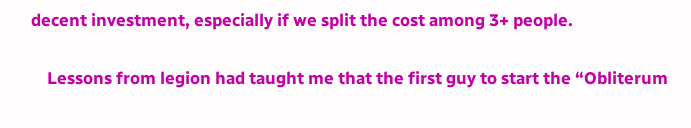decent investment, especially if we split the cost among 3+ people.

    Lessons from legion had taught me that the first guy to start the “Obliterum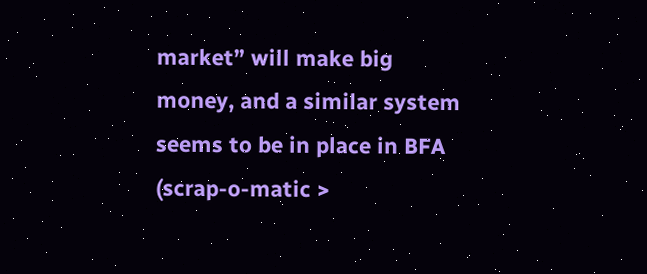market” will make big money, and a similar system seems to be in place in BFA (scrap-o-matic >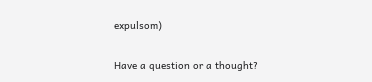expulsom)

Have a question or a thought?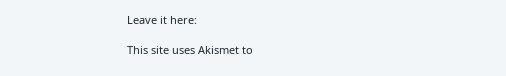Leave it here:

This site uses Akismet to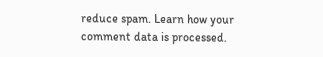reduce spam. Learn how your comment data is processed.